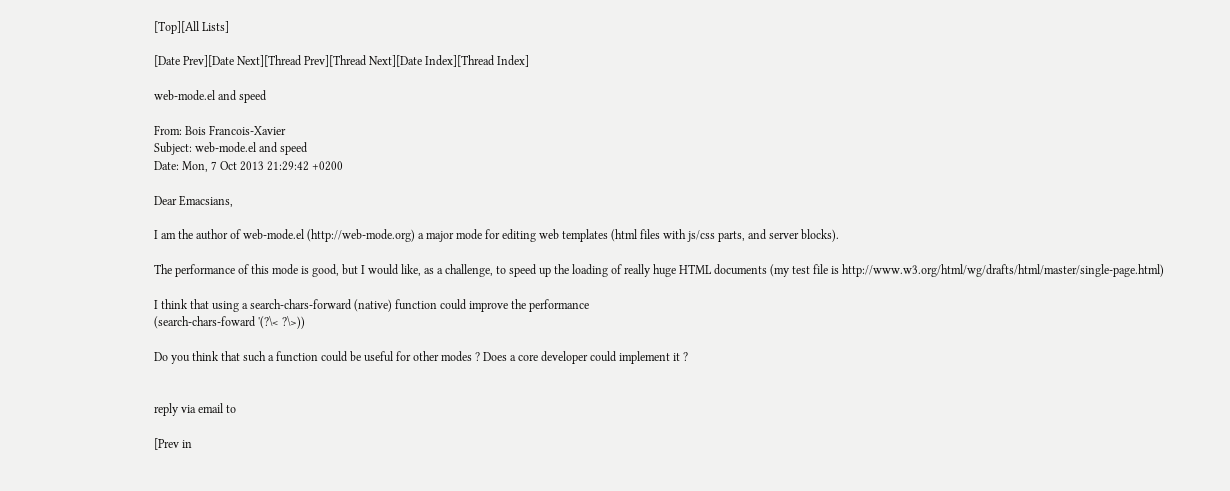[Top][All Lists]

[Date Prev][Date Next][Thread Prev][Thread Next][Date Index][Thread Index]

web-mode.el and speed

From: Bois Francois-Xavier
Subject: web-mode.el and speed
Date: Mon, 7 Oct 2013 21:29:42 +0200

Dear Emacsians,

I am the author of web-mode.el (http://web-mode.org) a major mode for editing web templates (html files with js/css parts, and server blocks).

The performance of this mode is good, but I would like, as a challenge, to speed up the loading of really huge HTML documents (my test file is http://www.w3.org/html/wg/drafts/html/master/single-page.html)

I think that using a search-chars-forward (native) function could improve the performance
(search-chars-foward '(?\< ?\>))

Do you think that such a function could be useful for other modes ? Does a core developer could implement it ?


reply via email to

[Prev in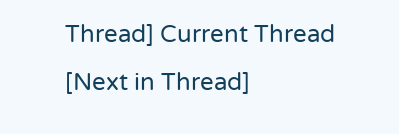Thread] Current Thread [Next in Thread]